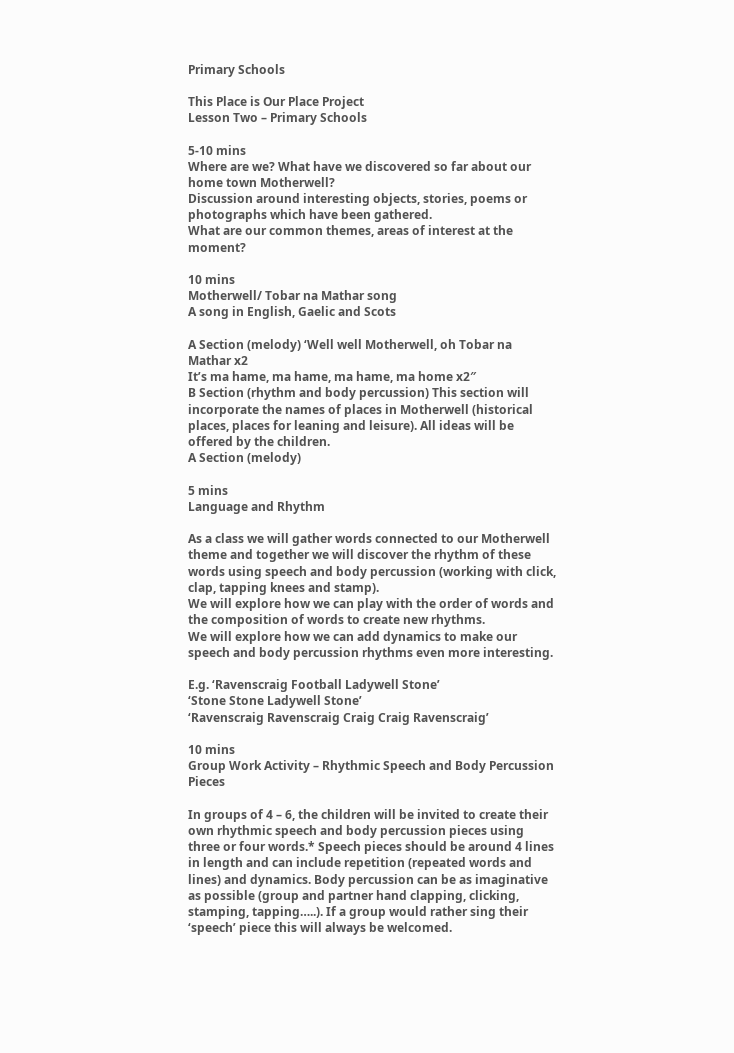Primary Schools

This Place is Our Place Project
Lesson Two – Primary Schools

5-10 mins
Where are we? What have we discovered so far about our home town Motherwell?
Discussion around interesting objects, stories, poems or photographs which have been gathered.
What are our common themes, areas of interest at the moment?

10 mins
Motherwell/ Tobar na Mathar song
A song in English, Gaelic and Scots

A Section (melody) ‘Well well Motherwell, oh Tobar na Mathar x2
It’s ma hame, ma hame, ma hame, ma home x2″
B Section (rhythm and body percussion) This section will incorporate the names of places in Motherwell (historical places, places for leaning and leisure). All ideas will be offered by the children.
A Section (melody)

5 mins
Language and Rhythm

As a class we will gather words connected to our Motherwell theme and together we will discover the rhythm of these words using speech and body percussion (working with click, clap, tapping knees and stamp).
We will explore how we can play with the order of words and the composition of words to create new rhythms.
We will explore how we can add dynamics to make our speech and body percussion rhythms even more interesting.

E.g. ‘Ravenscraig Football Ladywell Stone’
‘Stone Stone Ladywell Stone’
‘Ravenscraig Ravenscraig Craig Craig Ravenscraig’

10 mins
Group Work Activity – Rhythmic Speech and Body Percussion Pieces

In groups of 4 – 6, the children will be invited to create their own rhythmic speech and body percussion pieces using three or four words.* Speech pieces should be around 4 lines in length and can include repetition (repeated words and lines) and dynamics. Body percussion can be as imaginative as possible (group and partner hand clapping, clicking, stamping, tapping…..). If a group would rather sing their ‘speech’ piece this will always be welcomed.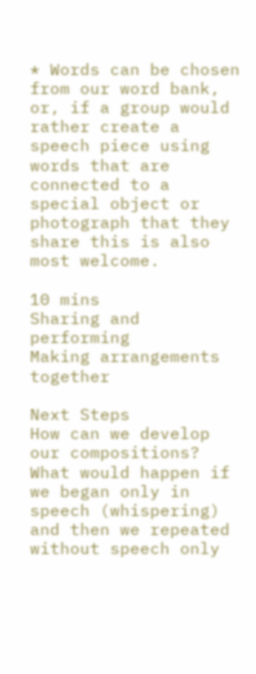* Words can be chosen from our word bank, or, if a group would rather create a speech piece using words that are connected to a special object or photograph that they share this is also most welcome.

10 mins
Sharing and performing
Making arrangements together

Next Steps
How can we develop our compositions? What would happen if we began only in speech (whispering) and then we repeated without speech only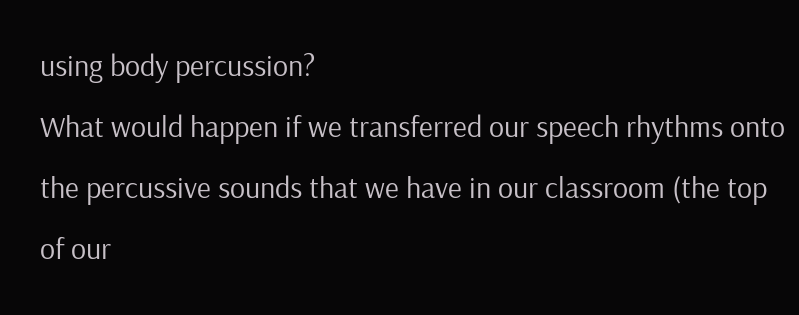using body percussion?
What would happen if we transferred our speech rhythms onto the percussive sounds that we have in our classroom (the top of our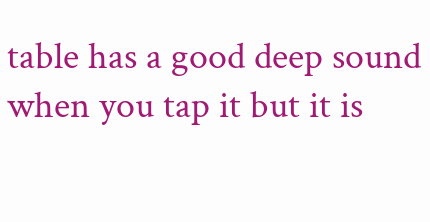table has a good deep sound when you tap it but it is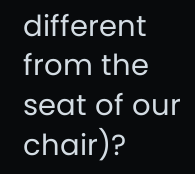different from the seat of our chair)?